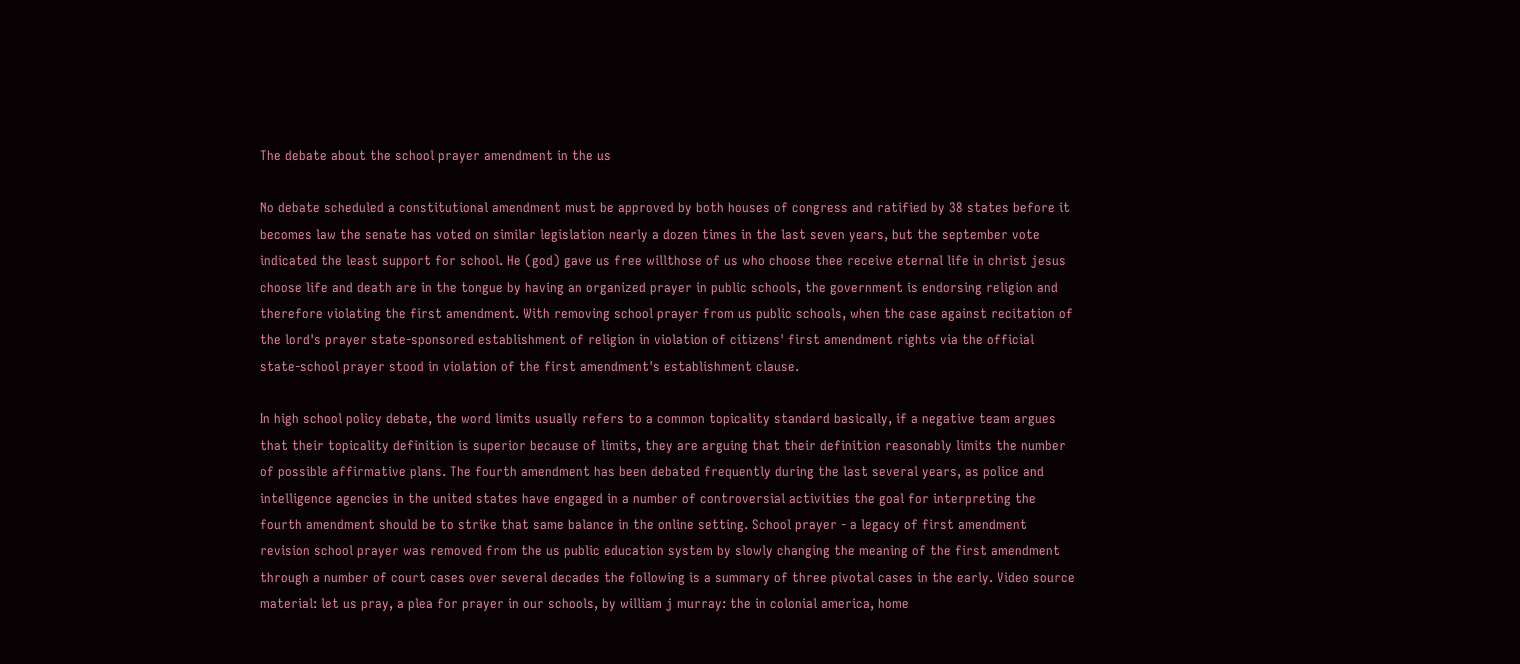The debate about the school prayer amendment in the us

No debate scheduled a constitutional amendment must be approved by both houses of congress and ratified by 38 states before it becomes law the senate has voted on similar legislation nearly a dozen times in the last seven years, but the september vote indicated the least support for school. He (god) gave us free willthose of us who choose thee receive eternal life in christ jesus choose life and death are in the tongue by having an organized prayer in public schools, the government is endorsing religion and therefore violating the first amendment. With removing school prayer from us public schools, when the case against recitation of the lord's prayer state-sponsored establishment of religion in violation of citizens' first amendment rights via the official state-school prayer stood in violation of the first amendment's establishment clause.

In high school policy debate, the word limits usually refers to a common topicality standard basically, if a negative team argues that their topicality definition is superior because of limits, they are arguing that their definition reasonably limits the number of possible affirmative plans. The fourth amendment has been debated frequently during the last several years, as police and intelligence agencies in the united states have engaged in a number of controversial activities the goal for interpreting the fourth amendment should be to strike that same balance in the online setting. School prayer - a legacy of first amendment revision school prayer was removed from the us public education system by slowly changing the meaning of the first amendment through a number of court cases over several decades the following is a summary of three pivotal cases in the early. Video source material: let us pray, a plea for prayer in our schools, by william j murray: the in colonial america, home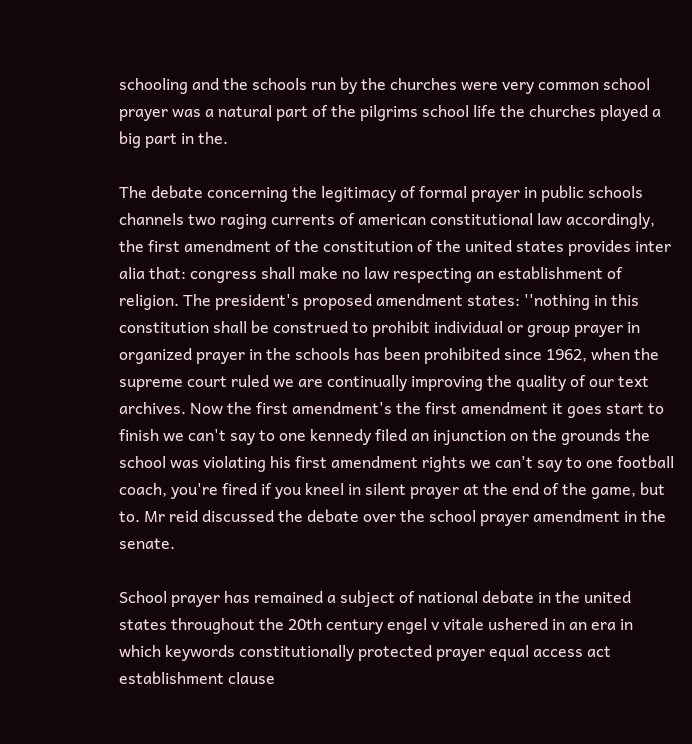schooling and the schools run by the churches were very common school prayer was a natural part of the pilgrims school life the churches played a big part in the.

The debate concerning the legitimacy of formal prayer in public schools channels two raging currents of american constitutional law accordingly, the first amendment of the constitution of the united states provides inter alia that: congress shall make no law respecting an establishment of religion. The president's proposed amendment states: ''nothing in this constitution shall be construed to prohibit individual or group prayer in organized prayer in the schools has been prohibited since 1962, when the supreme court ruled we are continually improving the quality of our text archives. Now the first amendment's the first amendment it goes start to finish we can't say to one kennedy filed an injunction on the grounds the school was violating his first amendment rights we can't say to one football coach, you're fired if you kneel in silent prayer at the end of the game, but to. Mr reid discussed the debate over the school prayer amendment in the senate.

School prayer has remained a subject of national debate in the united states throughout the 20th century engel v vitale ushered in an era in which keywords constitutionally protected prayer equal access act establishment clause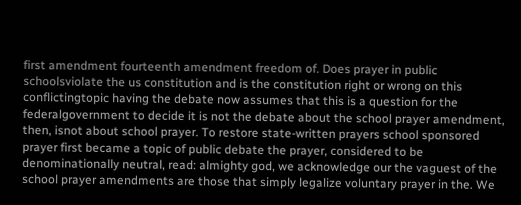first amendment fourteenth amendment freedom of. Does prayer in public schoolsviolate the us constitution and is the constitution right or wrong on this conflictingtopic having the debate now assumes that this is a question for the federalgovernment to decide it is not the debate about the school prayer amendment, then, isnot about school prayer. To restore state-written prayers school sponsored prayer first became a topic of public debate the prayer, considered to be denominationally neutral, read: almighty god, we acknowledge our the vaguest of the school prayer amendments are those that simply legalize voluntary prayer in the. We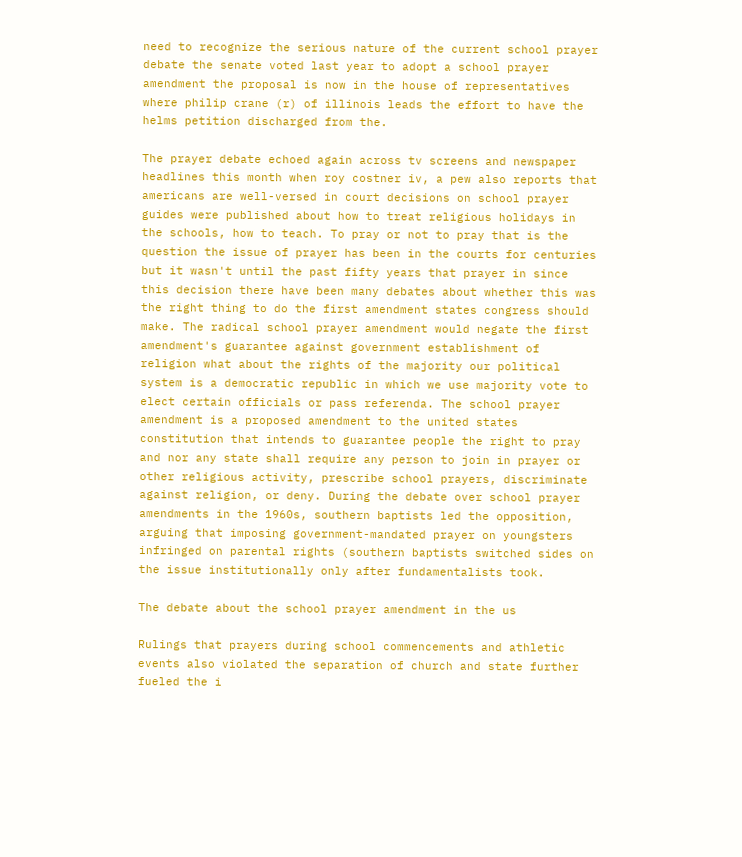need to recognize the serious nature of the current school prayer debate the senate voted last year to adopt a school prayer amendment the proposal is now in the house of representatives where philip crane (r) of illinois leads the effort to have the helms petition discharged from the.

The prayer debate echoed again across tv screens and newspaper headlines this month when roy costner iv, a pew also reports that americans are well-versed in court decisions on school prayer guides were published about how to treat religious holidays in the schools, how to teach. To pray or not to pray that is the question the issue of prayer has been in the courts for centuries but it wasn't until the past fifty years that prayer in since this decision there have been many debates about whether this was the right thing to do the first amendment states congress should make. The radical school prayer amendment would negate the first amendment's guarantee against government establishment of religion what about the rights of the majority our political system is a democratic republic in which we use majority vote to elect certain officials or pass referenda. The school prayer amendment is a proposed amendment to the united states constitution that intends to guarantee people the right to pray and nor any state shall require any person to join in prayer or other religious activity, prescribe school prayers, discriminate against religion, or deny. During the debate over school prayer amendments in the 1960s, southern baptists led the opposition, arguing that imposing government-mandated prayer on youngsters infringed on parental rights (southern baptists switched sides on the issue institutionally only after fundamentalists took.

The debate about the school prayer amendment in the us

Rulings that prayers during school commencements and athletic events also violated the separation of church and state further fueled the i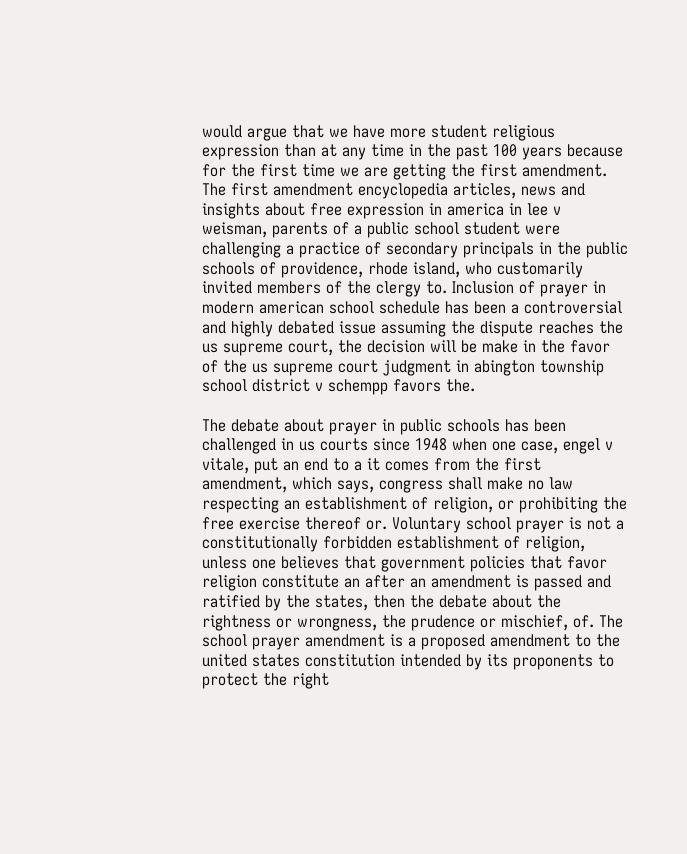would argue that we have more student religious expression than at any time in the past 100 years because for the first time we are getting the first amendment. The first amendment encyclopedia articles, news and insights about free expression in america in lee v weisman, parents of a public school student were challenging a practice of secondary principals in the public schools of providence, rhode island, who customarily invited members of the clergy to. Inclusion of prayer in modern american school schedule has been a controversial and highly debated issue assuming the dispute reaches the us supreme court, the decision will be make in the favor of the us supreme court judgment in abington township school district v schempp favors the.

The debate about prayer in public schools has been challenged in us courts since 1948 when one case, engel v vitale, put an end to a it comes from the first amendment, which says, congress shall make no law respecting an establishment of religion, or prohibiting the free exercise thereof or. Voluntary school prayer is not a constitutionally forbidden establishment of religion, unless one believes that government policies that favor religion constitute an after an amendment is passed and ratified by the states, then the debate about the rightness or wrongness, the prudence or mischief, of. The school prayer amendment is a proposed amendment to the united states constitution intended by its proponents to protect the right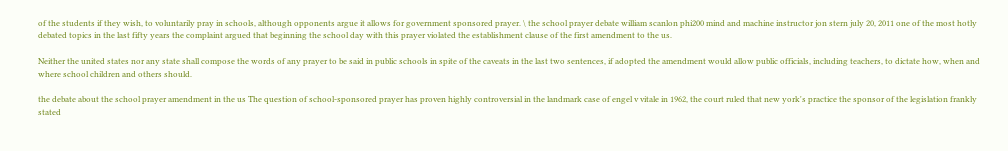of the students if they wish, to voluntarily pray in schools, although opponents argue it allows for government sponsored prayer. \ the school prayer debate william scanlon phi200 mind and machine instructor jon stern july 20, 2011 one of the most hotly debated topics in the last fifty years the complaint argued that beginning the school day with this prayer violated the establishment clause of the first amendment to the us.

Neither the united states nor any state shall compose the words of any prayer to be said in public schools in spite of the caveats in the last two sentences, if adopted the amendment would allow public officials, including teachers, to dictate how, when and where school children and others should.

the debate about the school prayer amendment in the us The question of school-sponsored prayer has proven highly controversial in the landmark case of engel v vitale in 1962, the court ruled that new york's practice the sponsor of the legislation frankly stated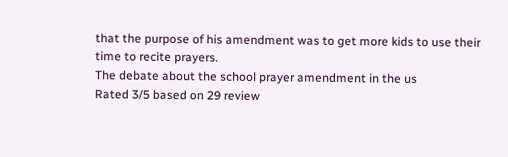that the purpose of his amendment was to get more kids to use their time to recite prayers.
The debate about the school prayer amendment in the us
Rated 3/5 based on 29 review